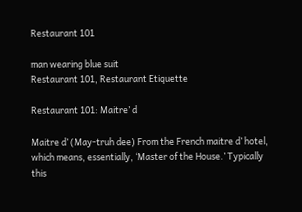Restaurant 101

man wearing blue suit
Restaurant 101, Restaurant Etiquette

Restaurant 101: Maitre’ d

Maitre d’ (May-truh dee) From the French maitre d’ hotel, which means, essentially, ‘Master of the House.’ Typically this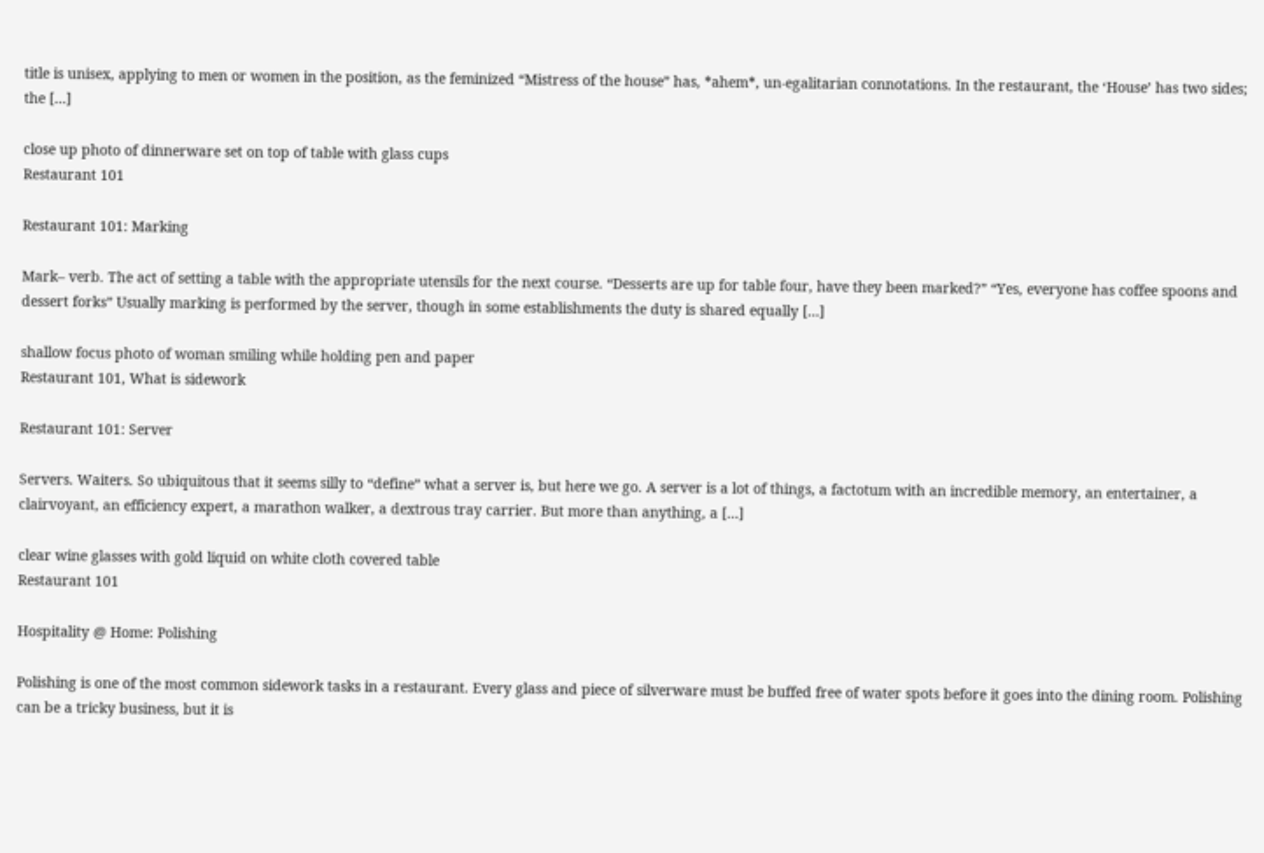title is unisex, applying to men or women in the position, as the feminized “Mistress of the house” has, *ahem*, un-egalitarian connotations. In the restaurant, the ‘House’ has two sides; the […]

close up photo of dinnerware set on top of table with glass cups
Restaurant 101

Restaurant 101: Marking

Mark– verb. The act of setting a table with the appropriate utensils for the next course. “Desserts are up for table four, have they been marked?” “Yes, everyone has coffee spoons and dessert forks” Usually marking is performed by the server, though in some establishments the duty is shared equally […]

shallow focus photo of woman smiling while holding pen and paper
Restaurant 101, What is sidework

Restaurant 101: Server

Servers. Waiters. So ubiquitous that it seems silly to “define” what a server is, but here we go. A server is a lot of things, a factotum with an incredible memory, an entertainer, a clairvoyant, an efficiency expert, a marathon walker, a dextrous tray carrier. But more than anything, a […]

clear wine glasses with gold liquid on white cloth covered table
Restaurant 101

Hospitality @ Home: Polishing

Polishing is one of the most common sidework tasks in a restaurant. Every glass and piece of silverware must be buffed free of water spots before it goes into the dining room. Polishing can be a tricky business, but it is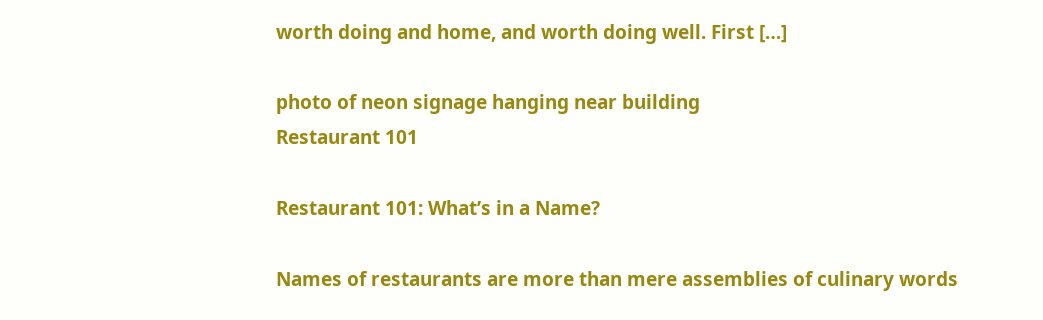worth doing and home, and worth doing well. First […]

photo of neon signage hanging near building
Restaurant 101

Restaurant 101: What’s in a Name?

Names of restaurants are more than mere assemblies of culinary words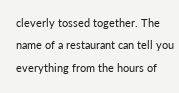cleverly tossed together. The name of a restaurant can tell you everything from the hours of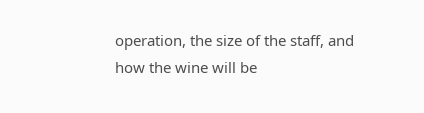operation, the size of the staff, and how the wine will be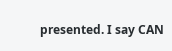presented. I say CAN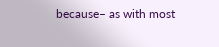because– as with most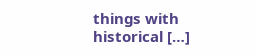things with historical […]